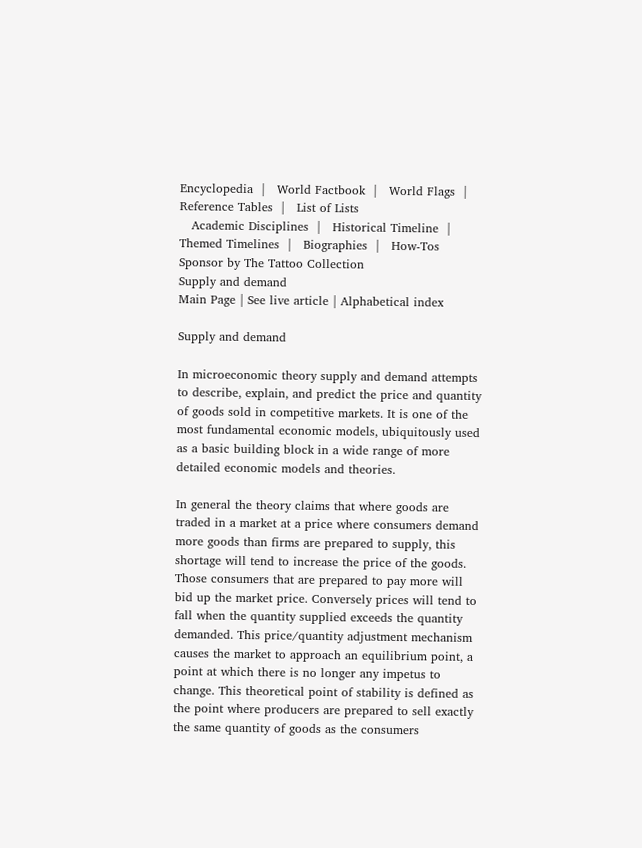Encyclopedia  |   World Factbook  |   World Flags  |   Reference Tables  |   List of Lists
   Academic Disciplines  |   Historical Timeline  |   Themed Timelines  |   Biographies  |   How-Tos
Sponsor by The Tattoo Collection
Supply and demand
Main Page | See live article | Alphabetical index

Supply and demand

In microeconomic theory supply and demand attempts to describe, explain, and predict the price and quantity of goods sold in competitive markets. It is one of the most fundamental economic models, ubiquitously used as a basic building block in a wide range of more detailed economic models and theories.

In general the theory claims that where goods are traded in a market at a price where consumers demand more goods than firms are prepared to supply, this shortage will tend to increase the price of the goods. Those consumers that are prepared to pay more will bid up the market price. Conversely prices will tend to fall when the quantity supplied exceeds the quantity demanded. This price/quantity adjustment mechanism causes the market to approach an equilibrium point, a point at which there is no longer any impetus to change. This theoretical point of stability is defined as the point where producers are prepared to sell exactly the same quantity of goods as the consumers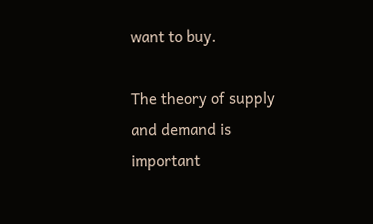want to buy.

The theory of supply and demand is important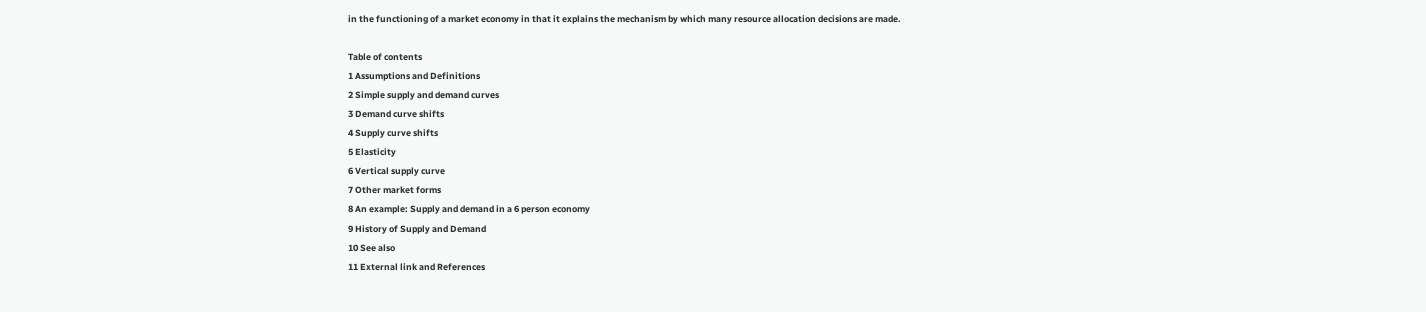in the functioning of a market economy in that it explains the mechanism by which many resource allocation decisions are made.

Table of contents
1 Assumptions and Definitions
2 Simple supply and demand curves
3 Demand curve shifts
4 Supply curve shifts
5 Elasticity
6 Vertical supply curve
7 Other market forms
8 An example: Supply and demand in a 6 person economy
9 History of Supply and Demand
10 See also
11 External link and References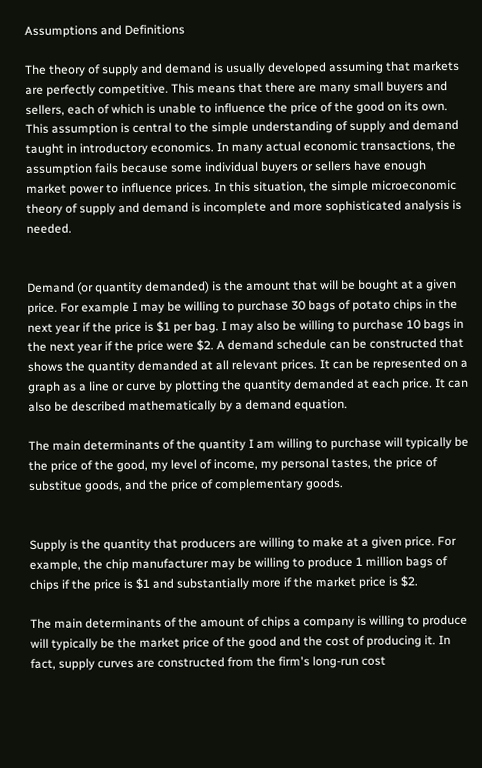Assumptions and Definitions

The theory of supply and demand is usually developed assuming that markets are perfectly competitive. This means that there are many small buyers and sellers, each of which is unable to influence the price of the good on its own. This assumption is central to the simple understanding of supply and demand taught in introductory economics. In many actual economic transactions, the assumption fails because some individual buyers or sellers have enough market power to influence prices. In this situation, the simple microeconomic theory of supply and demand is incomplete and more sophisticated analysis is needed.


Demand (or quantity demanded) is the amount that will be bought at a given price. For example I may be willing to purchase 30 bags of potato chips in the next year if the price is $1 per bag. I may also be willing to purchase 10 bags in the next year if the price were $2. A demand schedule can be constructed that shows the quantity demanded at all relevant prices. It can be represented on a graph as a line or curve by plotting the quantity demanded at each price. It can also be described mathematically by a demand equation.

The main determinants of the quantity I am willing to purchase will typically be the price of the good, my level of income, my personal tastes, the price of substitue goods, and the price of complementary goods.


Supply is the quantity that producers are willing to make at a given price. For example, the chip manufacturer may be willing to produce 1 million bags of chips if the price is $1 and substantially more if the market price is $2.

The main determinants of the amount of chips a company is willing to produce will typically be the market price of the good and the cost of producing it. In fact, supply curves are constructed from the firm's long-run cost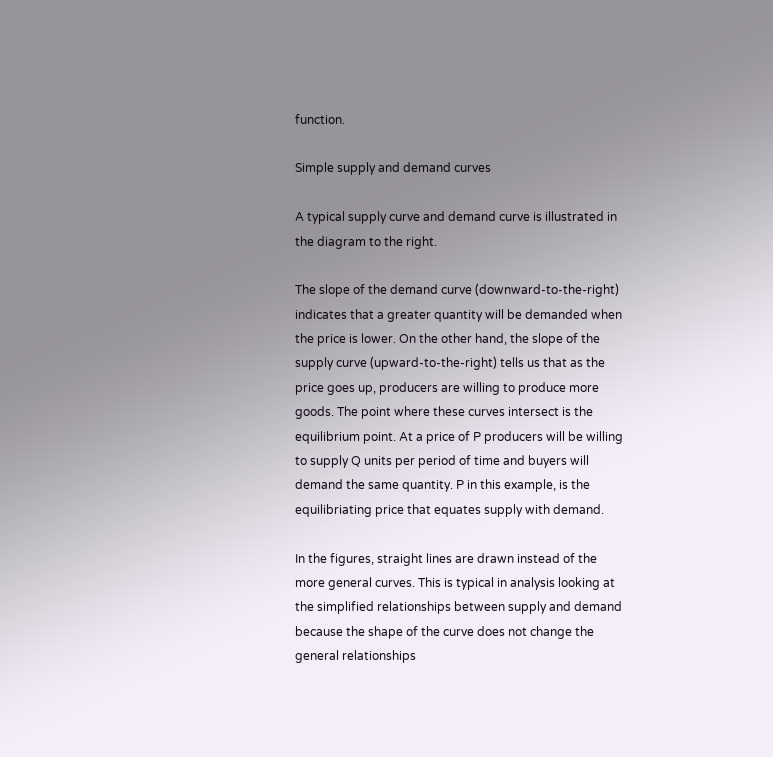function.

Simple supply and demand curves

A typical supply curve and demand curve is illustrated in the diagram to the right.

The slope of the demand curve (downward-to-the-right) indicates that a greater quantity will be demanded when the price is lower. On the other hand, the slope of the supply curve (upward-to-the-right) tells us that as the price goes up, producers are willing to produce more goods. The point where these curves intersect is the equilibrium point. At a price of P producers will be willing to supply Q units per period of time and buyers will demand the same quantity. P in this example, is the equilibriating price that equates supply with demand.

In the figures, straight lines are drawn instead of the more general curves. This is typical in analysis looking at the simplified relationships between supply and demand because the shape of the curve does not change the general relationships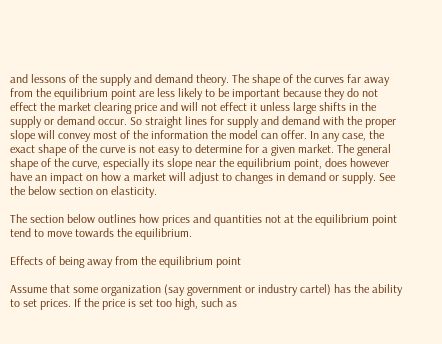and lessons of the supply and demand theory. The shape of the curves far away from the equilibrium point are less likely to be important because they do not effect the market clearing price and will not effect it unless large shifts in the supply or demand occur. So straight lines for supply and demand with the proper slope will convey most of the information the model can offer. In any case, the exact shape of the curve is not easy to determine for a given market. The general shape of the curve, especially its slope near the equilibrium point, does however have an impact on how a market will adjust to changes in demand or supply. See the below section on elasticity.

The section below outlines how prices and quantities not at the equilibrium point tend to move towards the equilibrium.

Effects of being away from the equilibrium point

Assume that some organization (say government or industry cartel) has the ability to set prices. If the price is set too high, such as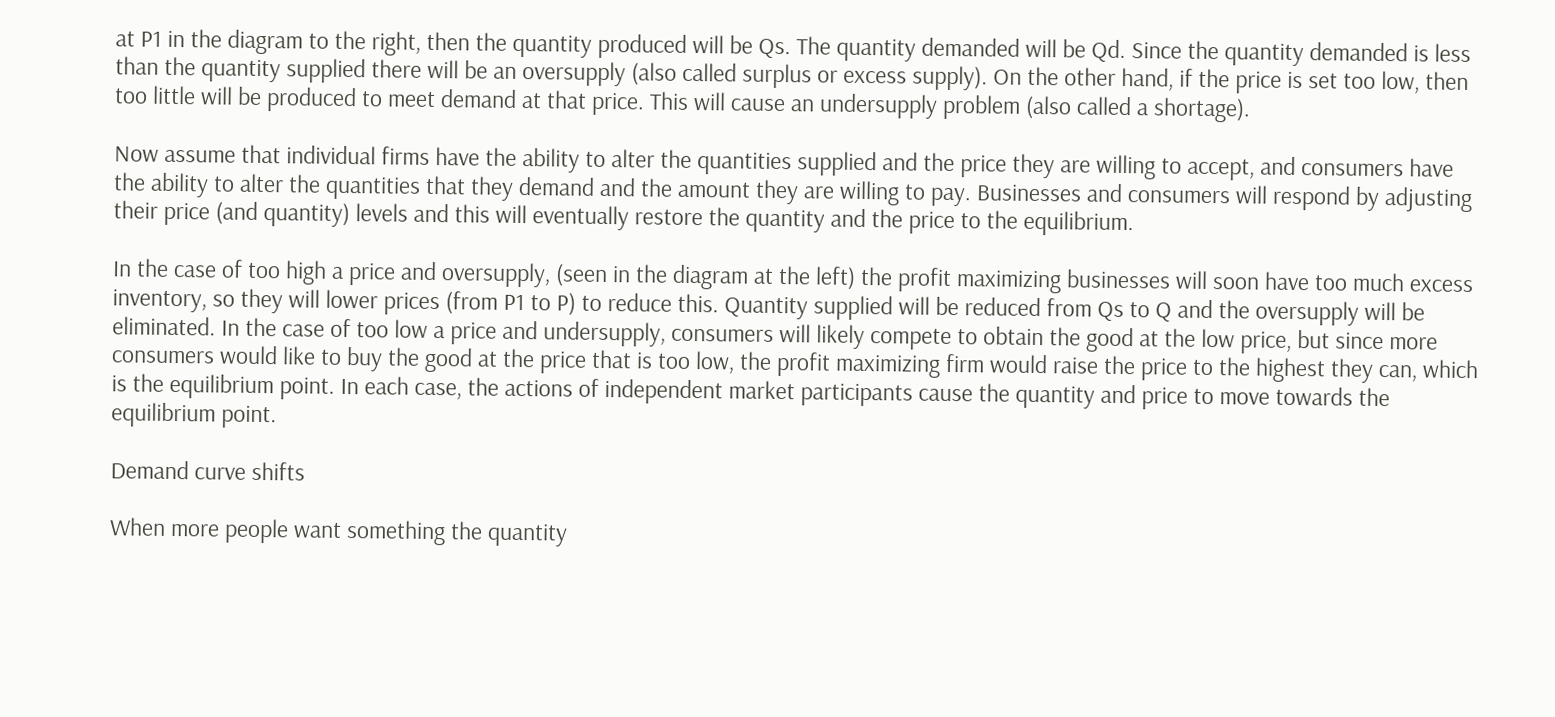at P1 in the diagram to the right, then the quantity produced will be Qs. The quantity demanded will be Qd. Since the quantity demanded is less than the quantity supplied there will be an oversupply (also called surplus or excess supply). On the other hand, if the price is set too low, then too little will be produced to meet demand at that price. This will cause an undersupply problem (also called a shortage).

Now assume that individual firms have the ability to alter the quantities supplied and the price they are willing to accept, and consumers have the ability to alter the quantities that they demand and the amount they are willing to pay. Businesses and consumers will respond by adjusting their price (and quantity) levels and this will eventually restore the quantity and the price to the equilibrium.

In the case of too high a price and oversupply, (seen in the diagram at the left) the profit maximizing businesses will soon have too much excess inventory, so they will lower prices (from P1 to P) to reduce this. Quantity supplied will be reduced from Qs to Q and the oversupply will be eliminated. In the case of too low a price and undersupply, consumers will likely compete to obtain the good at the low price, but since more consumers would like to buy the good at the price that is too low, the profit maximizing firm would raise the price to the highest they can, which is the equilibrium point. In each case, the actions of independent market participants cause the quantity and price to move towards the equilibrium point.

Demand curve shifts

When more people want something the quantity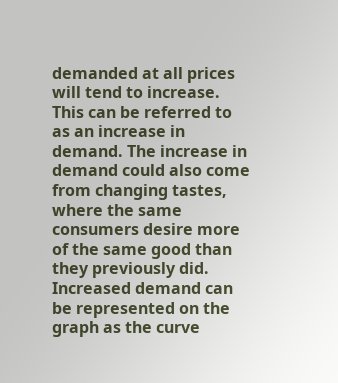demanded at all prices will tend to increase. This can be referred to as an increase in demand. The increase in demand could also come from changing tastes, where the same consumers desire more of the same good than they previously did. Increased demand can be represented on the graph as the curve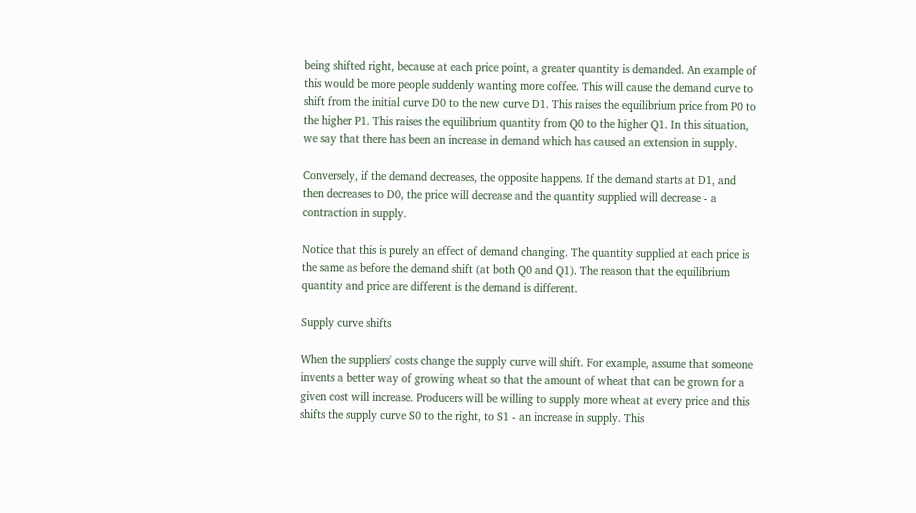being shifted right, because at each price point, a greater quantity is demanded. An example of this would be more people suddenly wanting more coffee. This will cause the demand curve to shift from the initial curve D0 to the new curve D1. This raises the equilibrium price from P0 to the higher P1. This raises the equilibrium quantity from Q0 to the higher Q1. In this situation, we say that there has been an increase in demand which has caused an extension in supply.

Conversely, if the demand decreases, the opposite happens. If the demand starts at D1, and then decreases to D0, the price will decrease and the quantity supplied will decrease - a contraction in supply.

Notice that this is purely an effect of demand changing. The quantity supplied at each price is the same as before the demand shift (at both Q0 and Q1). The reason that the equilibrium quantity and price are different is the demand is different.

Supply curve shifts

When the suppliers' costs change the supply curve will shift. For example, assume that someone invents a better way of growing wheat so that the amount of wheat that can be grown for a given cost will increase. Producers will be willing to supply more wheat at every price and this shifts the supply curve S0 to the right, to S1 - an increase in supply. This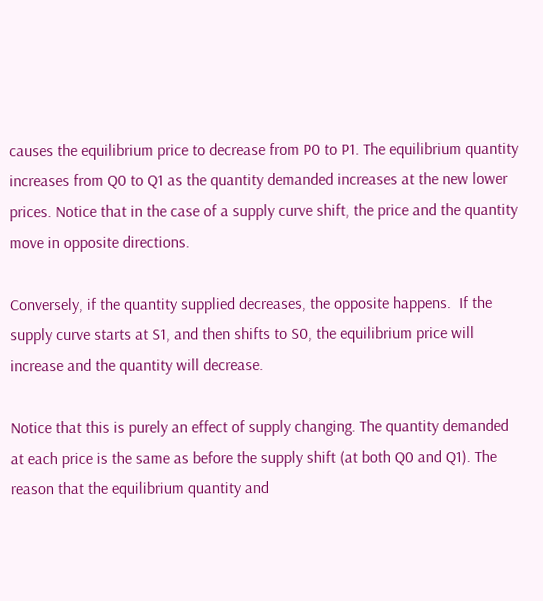causes the equilibrium price to decrease from P0 to P1. The equilibrium quantity increases from Q0 to Q1 as the quantity demanded increases at the new lower prices. Notice that in the case of a supply curve shift, the price and the quantity move in opposite directions.

Conversely, if the quantity supplied decreases, the opposite happens.  If the supply curve starts at S1, and then shifts to S0, the equilibrium price will increase and the quantity will decrease.

Notice that this is purely an effect of supply changing. The quantity demanded at each price is the same as before the supply shift (at both Q0 and Q1). The reason that the equilibrium quantity and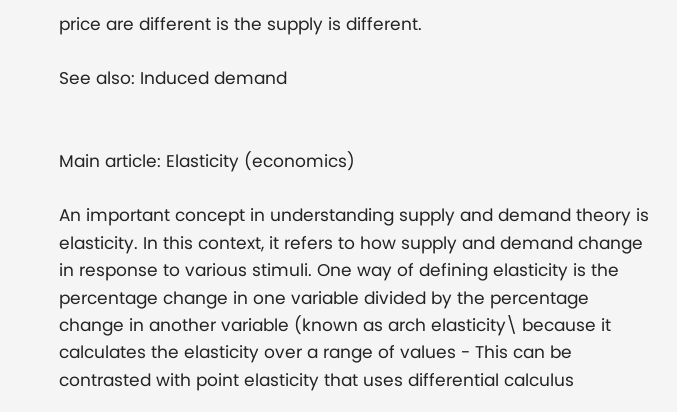price are different is the supply is different.

See also: Induced demand


Main article: Elasticity (economics)

An important concept in understanding supply and demand theory is elasticity. In this context, it refers to how supply and demand change in response to various stimuli. One way of defining elasticity is the percentage change in one variable divided by the percentage change in another variable (known as arch elasticity\ because it calculates the elasticity over a range of values - This can be contrasted with point elasticity that uses differential calculus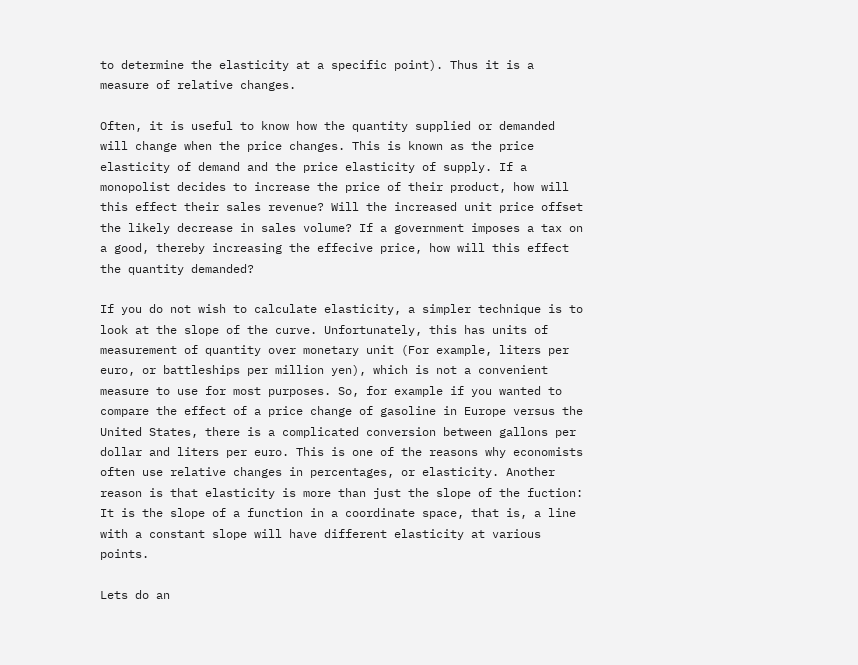to determine the elasticity at a specific point). Thus it is a measure of relative changes.

Often, it is useful to know how the quantity supplied or demanded will change when the price changes. This is known as the price elasticity of demand and the price elasticity of supply. If a monopolist decides to increase the price of their product, how will this effect their sales revenue? Will the increased unit price offset the likely decrease in sales volume? If a government imposes a tax on a good, thereby increasing the effecive price, how will this effect the quantity demanded?

If you do not wish to calculate elasticity, a simpler technique is to look at the slope of the curve. Unfortunately, this has units of measurement of quantity over monetary unit (For example, liters per euro, or battleships per million yen), which is not a convenient measure to use for most purposes. So, for example if you wanted to compare the effect of a price change of gasoline in Europe versus the United States, there is a complicated conversion between gallons per dollar and liters per euro. This is one of the reasons why economists often use relative changes in percentages, or elasticity. Another reason is that elasticity is more than just the slope of the fuction: It is the slope of a function in a coordinate space, that is, a line with a constant slope will have different elasticity at various points.

Lets do an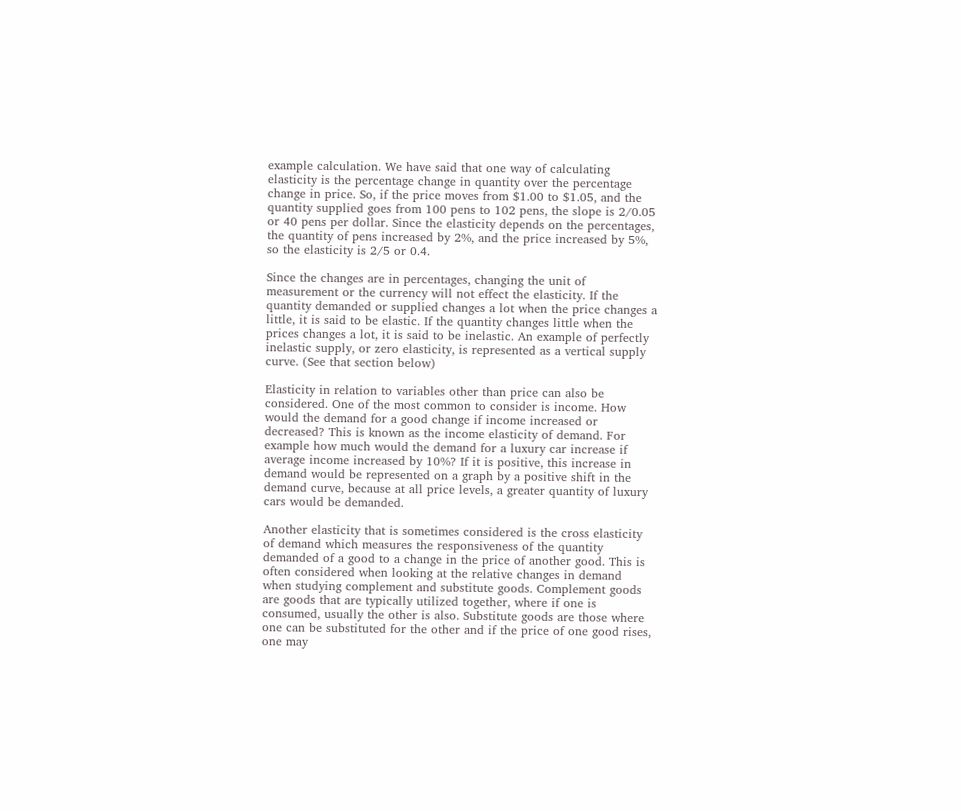example calculation. We have said that one way of calculating elasticity is the percentage change in quantity over the percentage change in price. So, if the price moves from $1.00 to $1.05, and the quantity supplied goes from 100 pens to 102 pens, the slope is 2/0.05 or 40 pens per dollar. Since the elasticity depends on the percentages, the quantity of pens increased by 2%, and the price increased by 5%, so the elasticity is 2/5 or 0.4.

Since the changes are in percentages, changing the unit of measurement or the currency will not effect the elasticity. If the quantity demanded or supplied changes a lot when the price changes a little, it is said to be elastic. If the quantity changes little when the prices changes a lot, it is said to be inelastic. An example of perfectly inelastic supply, or zero elasticity, is represented as a vertical supply curve. (See that section below)

Elasticity in relation to variables other than price can also be considered. One of the most common to consider is income. How would the demand for a good change if income increased or decreased? This is known as the income elasticity of demand. For example how much would the demand for a luxury car increase if average income increased by 10%? If it is positive, this increase in demand would be represented on a graph by a positive shift in the demand curve, because at all price levels, a greater quantity of luxury cars would be demanded.

Another elasticity that is sometimes considered is the cross elasticity of demand which measures the responsiveness of the quantity demanded of a good to a change in the price of another good. This is often considered when looking at the relative changes in demand when studying complement and substitute goods. Complement goods are goods that are typically utilized together, where if one is consumed, usually the other is also. Substitute goods are those where one can be substituted for the other and if the price of one good rises, one may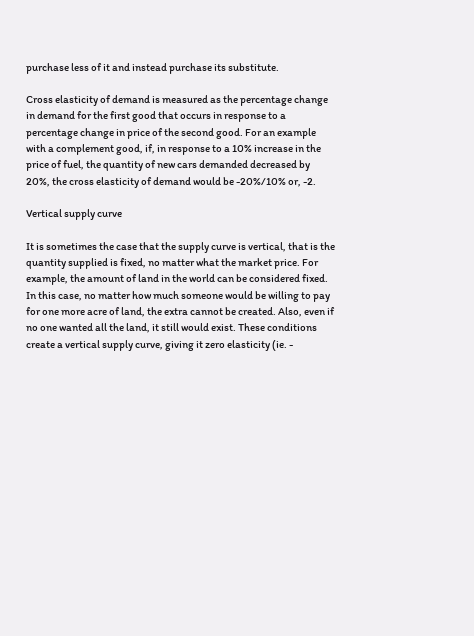purchase less of it and instead purchase its substitute.

Cross elasticity of demand is measured as the percentage change in demand for the first good that occurs in response to a percentage change in price of the second good. For an example with a complement good, if, in response to a 10% increase in the price of fuel, the quantity of new cars demanded decreased by 20%, the cross elasticity of demand would be -20%/10% or, -2.

Vertical supply curve

It is sometimes the case that the supply curve is vertical, that is the quantity supplied is fixed, no matter what the market price. For example, the amount of land in the world can be considered fixed. In this case, no matter how much someone would be willing to pay for one more acre of land, the extra cannot be created. Also, even if no one wanted all the land, it still would exist. These conditions create a vertical supply curve, giving it zero elasticity (ie. -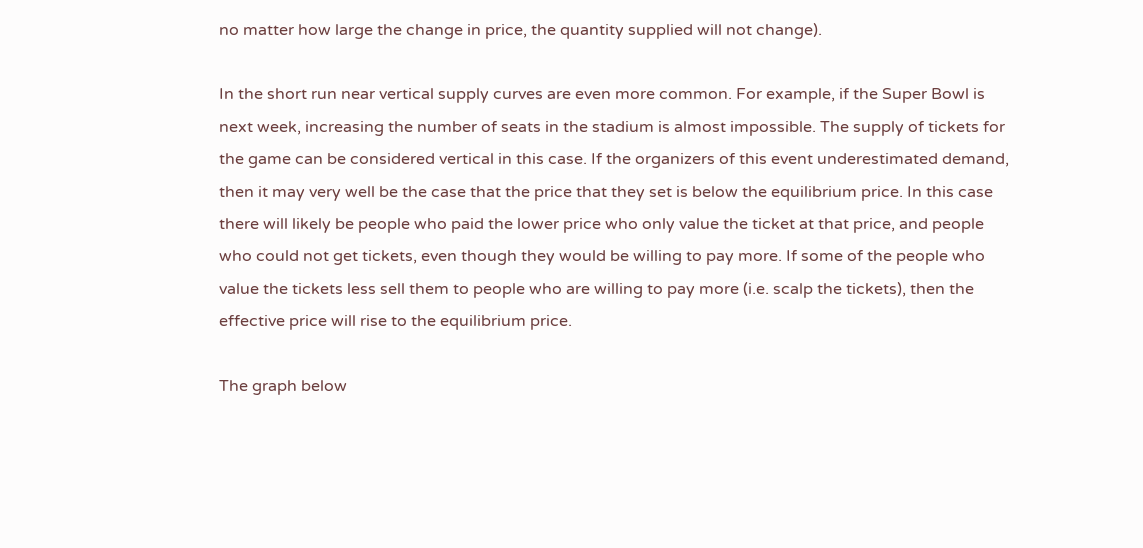no matter how large the change in price, the quantity supplied will not change).

In the short run near vertical supply curves are even more common. For example, if the Super Bowl is next week, increasing the number of seats in the stadium is almost impossible. The supply of tickets for the game can be considered vertical in this case. If the organizers of this event underestimated demand, then it may very well be the case that the price that they set is below the equilibrium price. In this case there will likely be people who paid the lower price who only value the ticket at that price, and people who could not get tickets, even though they would be willing to pay more. If some of the people who value the tickets less sell them to people who are willing to pay more (i.e. scalp the tickets), then the effective price will rise to the equilibrium price.

The graph below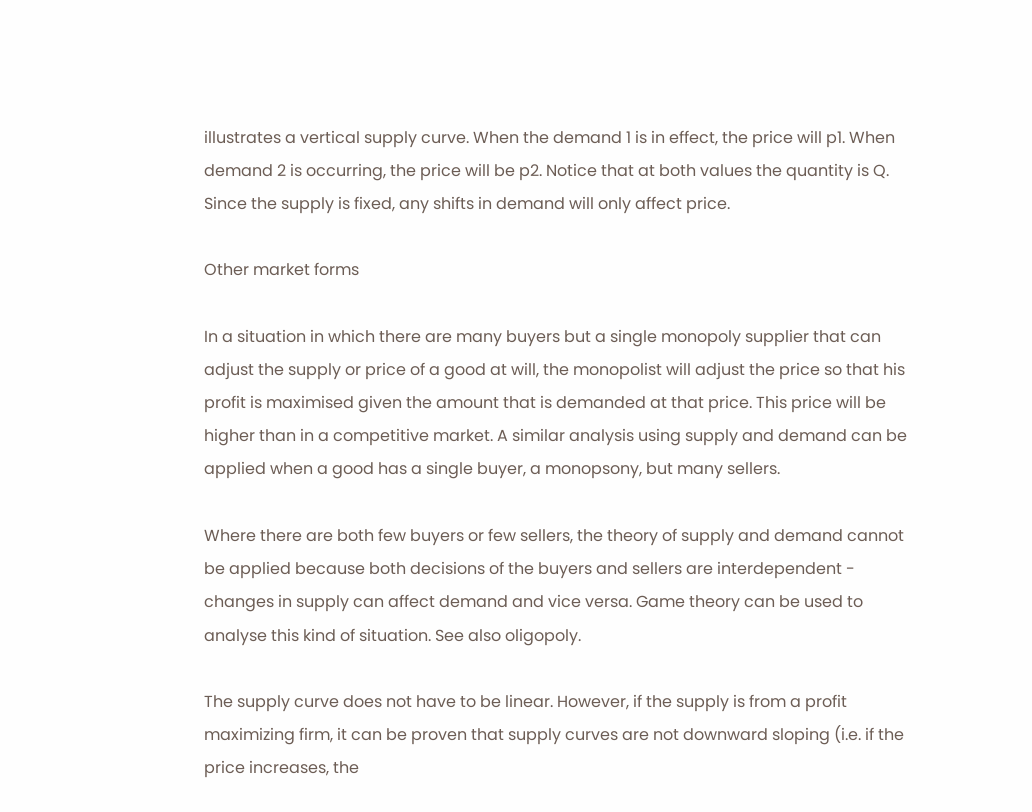illustrates a vertical supply curve. When the demand 1 is in effect, the price will p1. When demand 2 is occurring, the price will be p2. Notice that at both values the quantity is Q. Since the supply is fixed, any shifts in demand will only affect price.

Other market forms

In a situation in which there are many buyers but a single monopoly supplier that can adjust the supply or price of a good at will, the monopolist will adjust the price so that his profit is maximised given the amount that is demanded at that price. This price will be higher than in a competitive market. A similar analysis using supply and demand can be applied when a good has a single buyer, a monopsony, but many sellers.

Where there are both few buyers or few sellers, the theory of supply and demand cannot be applied because both decisions of the buyers and sellers are interdependent - changes in supply can affect demand and vice versa. Game theory can be used to analyse this kind of situation. See also oligopoly.

The supply curve does not have to be linear. However, if the supply is from a profit maximizing firm, it can be proven that supply curves are not downward sloping (i.e. if the price increases, the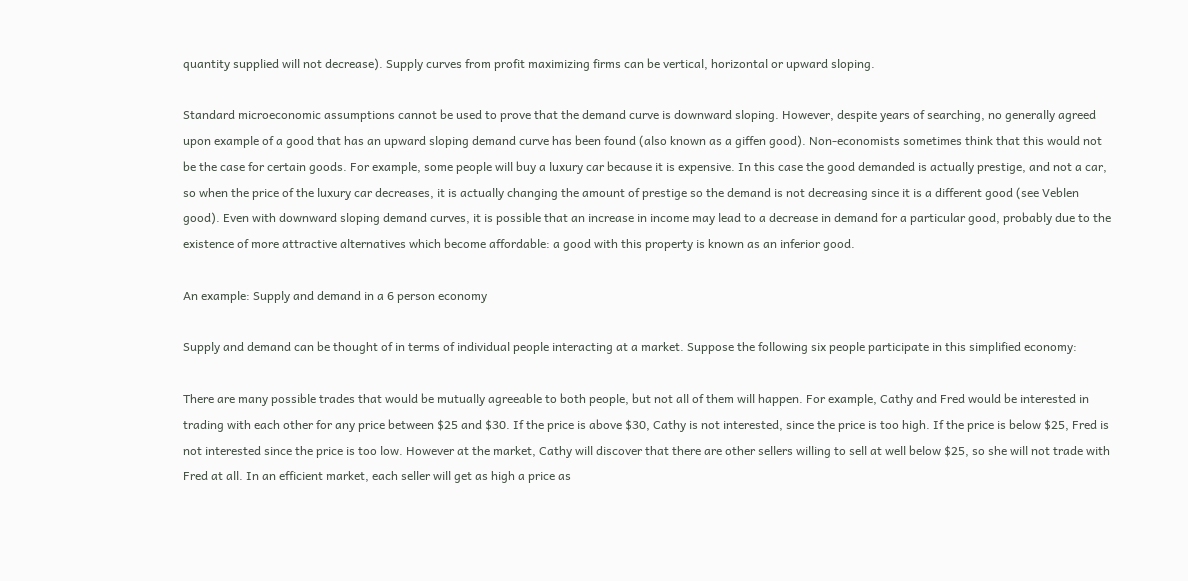quantity supplied will not decrease). Supply curves from profit maximizing firms can be vertical, horizontal or upward sloping.

Standard microeconomic assumptions cannot be used to prove that the demand curve is downward sloping. However, despite years of searching, no generally agreed upon example of a good that has an upward sloping demand curve has been found (also known as a giffen good). Non-economists sometimes think that this would not be the case for certain goods. For example, some people will buy a luxury car because it is expensive. In this case the good demanded is actually prestige, and not a car, so when the price of the luxury car decreases, it is actually changing the amount of prestige so the demand is not decreasing since it is a different good (see Veblen good). Even with downward sloping demand curves, it is possible that an increase in income may lead to a decrease in demand for a particular good, probably due to the existence of more attractive alternatives which become affordable: a good with this property is known as an inferior good.

An example: Supply and demand in a 6 person economy

Supply and demand can be thought of in terms of individual people interacting at a market. Suppose the following six people participate in this simplified economy:

There are many possible trades that would be mutually agreeable to both people, but not all of them will happen. For example, Cathy and Fred would be interested in trading with each other for any price between $25 and $30. If the price is above $30, Cathy is not interested, since the price is too high. If the price is below $25, Fred is not interested since the price is too low. However at the market, Cathy will discover that there are other sellers willing to sell at well below $25, so she will not trade with Fred at all. In an efficient market, each seller will get as high a price as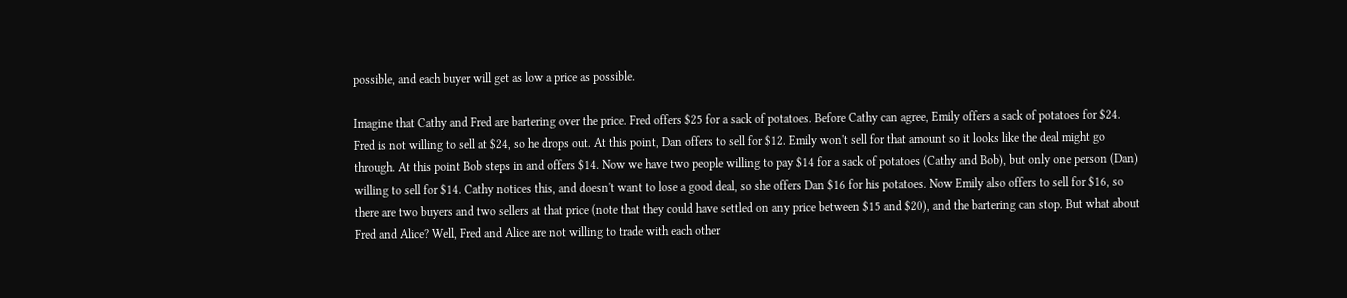possible, and each buyer will get as low a price as possible.

Imagine that Cathy and Fred are bartering over the price. Fred offers $25 for a sack of potatoes. Before Cathy can agree, Emily offers a sack of potatoes for $24. Fred is not willing to sell at $24, so he drops out. At this point, Dan offers to sell for $12. Emily won't sell for that amount so it looks like the deal might go through. At this point Bob steps in and offers $14. Now we have two people willing to pay $14 for a sack of potatoes (Cathy and Bob), but only one person (Dan) willing to sell for $14. Cathy notices this, and doesn't want to lose a good deal, so she offers Dan $16 for his potatoes. Now Emily also offers to sell for $16, so there are two buyers and two sellers at that price (note that they could have settled on any price between $15 and $20), and the bartering can stop. But what about Fred and Alice? Well, Fred and Alice are not willing to trade with each other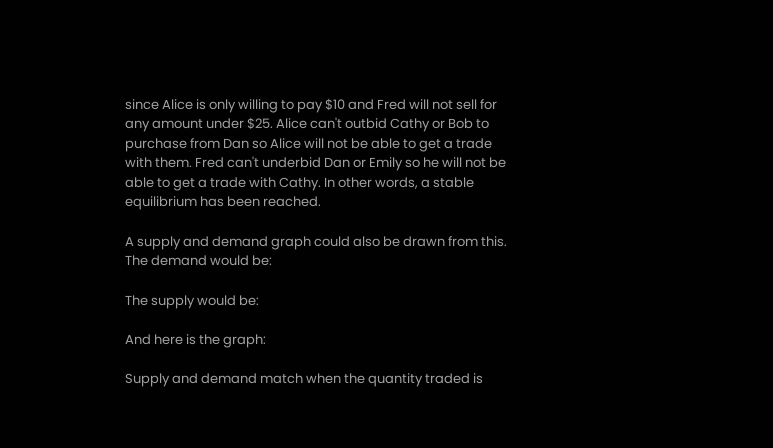since Alice is only willing to pay $10 and Fred will not sell for any amount under $25. Alice can't outbid Cathy or Bob to purchase from Dan so Alice will not be able to get a trade with them. Fred can't underbid Dan or Emily so he will not be able to get a trade with Cathy. In other words, a stable equilibrium has been reached.

A supply and demand graph could also be drawn from this. The demand would be:

The supply would be:

And here is the graph:

Supply and demand match when the quantity traded is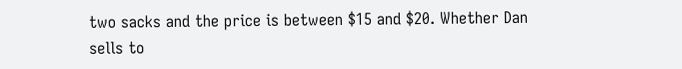two sacks and the price is between $15 and $20. Whether Dan sells to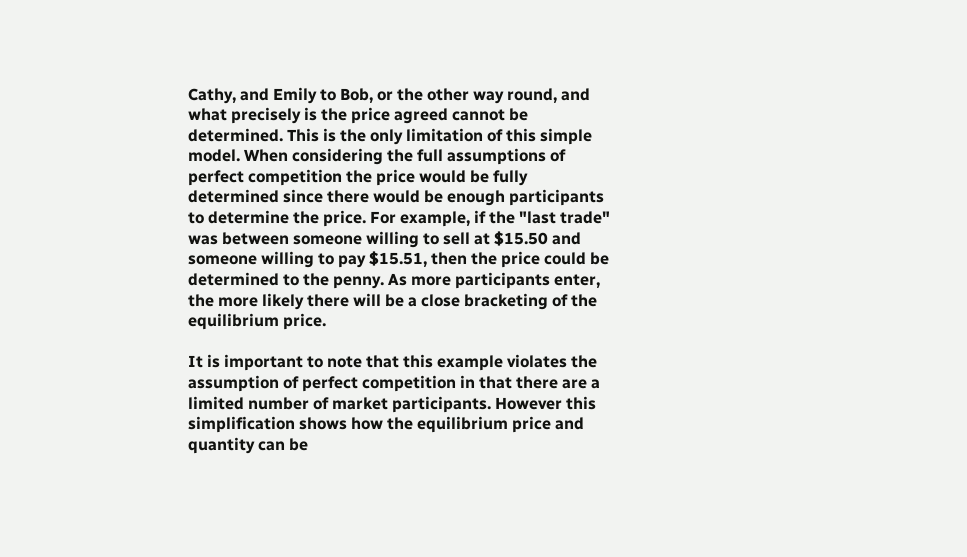Cathy, and Emily to Bob, or the other way round, and what precisely is the price agreed cannot be determined. This is the only limitation of this simple model. When considering the full assumptions of perfect competition the price would be fully determined since there would be enough participants to determine the price. For example, if the "last trade" was between someone willing to sell at $15.50 and someone willing to pay $15.51, then the price could be determined to the penny. As more participants enter, the more likely there will be a close bracketing of the equilibrium price.

It is important to note that this example violates the assumption of perfect competition in that there are a limited number of market participants. However this simplification shows how the equilibrium price and quantity can be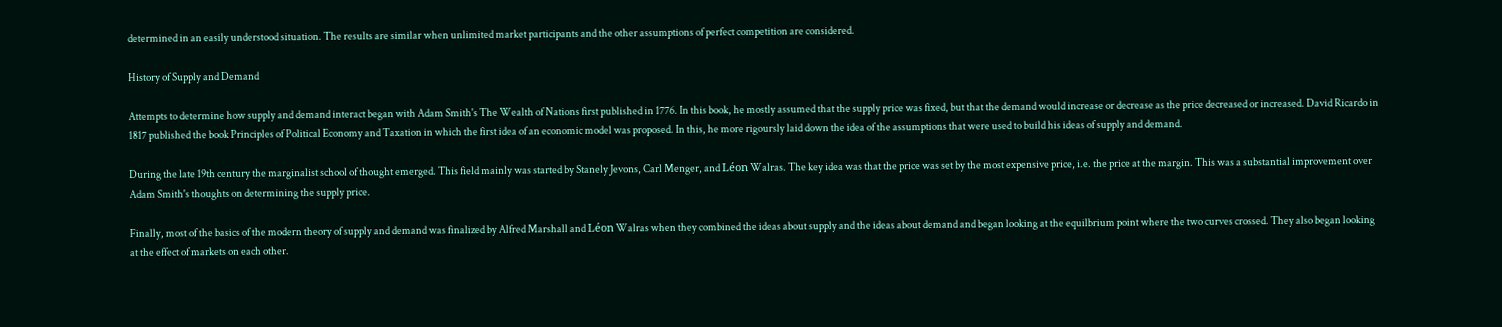determined in an easily understood situation. The results are similar when unlimited market participants and the other assumptions of perfect competition are considered.

History of Supply and Demand

Attempts to determine how supply and demand interact began with Adam Smith's The Wealth of Nations first published in 1776. In this book, he mostly assumed that the supply price was fixed, but that the demand would increase or decrease as the price decreased or increased. David Ricardo in 1817 published the book Principles of Political Economy and Taxation in which the first idea of an economic model was proposed. In this, he more rigoursly laid down the idea of the assumptions that were used to build his ideas of supply and demand.

During the late 19th century the marginalist school of thought emerged. This field mainly was started by Stanely Jevons, Carl Menger, and Léon Walras. The key idea was that the price was set by the most expensive price, i.e. the price at the margin. This was a substantial improvement over Adam Smith's thoughts on determining the supply price.

Finally, most of the basics of the modern theory of supply and demand was finalized by Alfred Marshall and Léon Walras when they combined the ideas about supply and the ideas about demand and began looking at the equilbrium point where the two curves crossed. They also began looking at the effect of markets on each other.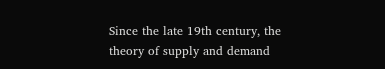Since the late 19th century, the theory of supply and demand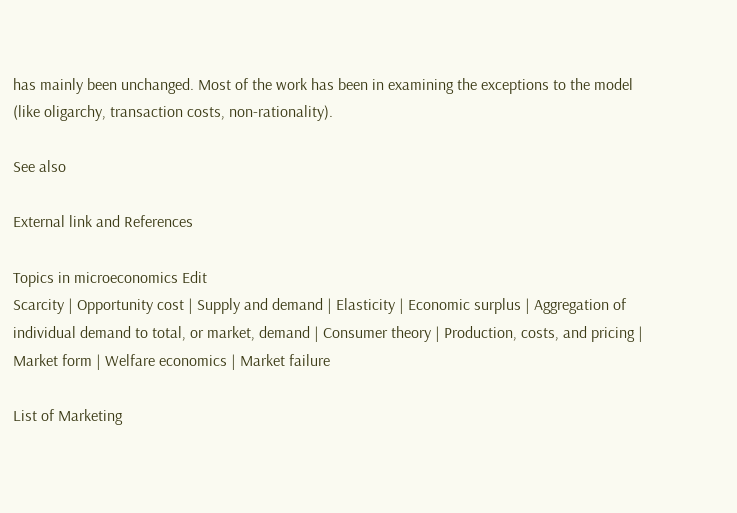has mainly been unchanged. Most of the work has been in examining the exceptions to the model (like oligarchy, transaction costs, non-rationality).

See also

External link and References

Topics in microeconomics Edit
Scarcity | Opportunity cost | Supply and demand | Elasticity | Economic surplus | Aggregation of individual demand to total, or market, demand | Consumer theory | Production, costs, and pricing | Market form | Welfare economics | Market failure

List of Marketing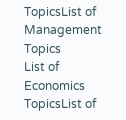TopicsList of Management Topics
List of Economics TopicsList of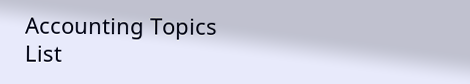Accounting Topics
List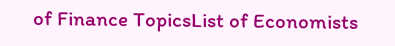of Finance TopicsList of Economists